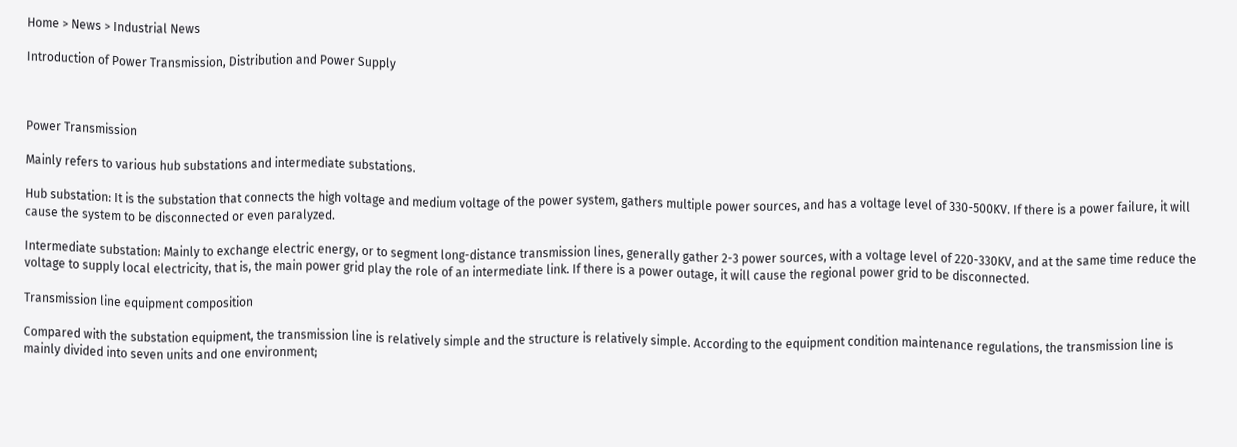Home > News > Industrial News

Introduction of Power Transmission, Distribution and Power Supply



Power Transmission

Mainly refers to various hub substations and intermediate substations.

Hub substation: It is the substation that connects the high voltage and medium voltage of the power system, gathers multiple power sources, and has a voltage level of 330-500KV. If there is a power failure, it will cause the system to be disconnected or even paralyzed.

Intermediate substation: Mainly to exchange electric energy, or to segment long-distance transmission lines, generally gather 2-3 power sources, with a voltage level of 220-330KV, and at the same time reduce the voltage to supply local electricity, that is, the main power grid play the role of an intermediate link. If there is a power outage, it will cause the regional power grid to be disconnected.

Transmission line equipment composition

Compared with the substation equipment, the transmission line is relatively simple and the structure is relatively simple. According to the equipment condition maintenance regulations, the transmission line is mainly divided into seven units and one environment;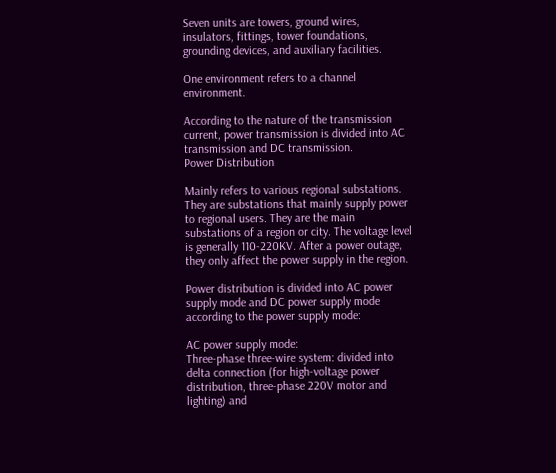Seven units are towers, ground wires, insulators, fittings, tower foundations, grounding devices, and auxiliary facilities.

One environment refers to a channel environment.

According to the nature of the transmission current, power transmission is divided into AC transmission and DC transmission.
Power Distribution

Mainly refers to various regional substations. They are substations that mainly supply power to regional users. They are the main substations of a region or city. The voltage level is generally 110-220KV. After a power outage, they only affect the power supply in the region.

Power distribution is divided into AC power supply mode and DC power supply mode according to the power supply mode:

AC power supply mode:
Three-phase three-wire system: divided into delta connection (for high-voltage power distribution, three-phase 220V motor and lighting) and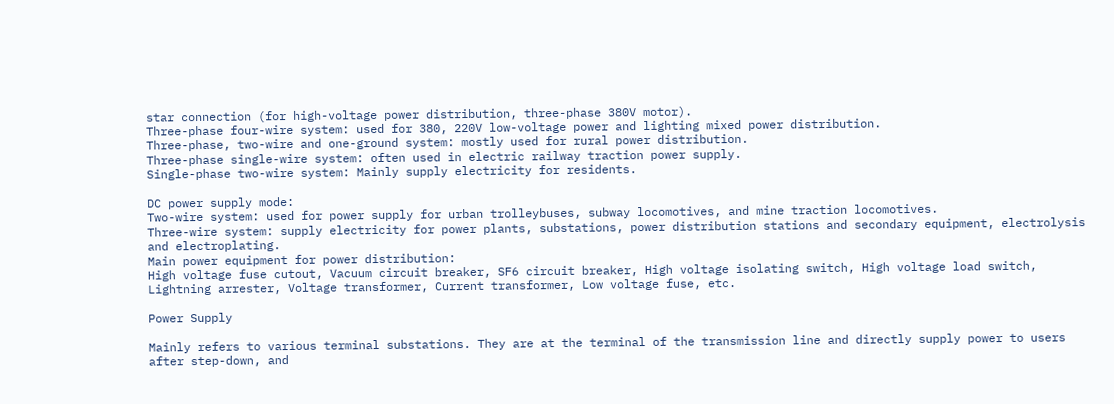star connection (for high-voltage power distribution, three-phase 380V motor).
Three-phase four-wire system: used for 380, 220V low-voltage power and lighting mixed power distribution.
Three-phase, two-wire and one-ground system: mostly used for rural power distribution.
Three-phase single-wire system: often used in electric railway traction power supply.
Single-phase two-wire system: Mainly supply electricity for residents.

DC power supply mode:
Two-wire system: used for power supply for urban trolleybuses, subway locomotives, and mine traction locomotives.
Three-wire system: supply electricity for power plants, substations, power distribution stations and secondary equipment, electrolysis and electroplating.
Main power equipment for power distribution:
High voltage fuse cutout, Vacuum circuit breaker, SF6 circuit breaker, High voltage isolating switch, High voltage load switch, Lightning arrester, Voltage transformer, Current transformer, Low voltage fuse, etc.

Power Supply

Mainly refers to various terminal substations. They are at the terminal of the transmission line and directly supply power to users after step-down, and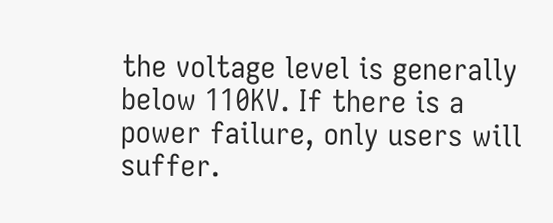the voltage level is generally below 110KV. If there is a power failure, only users will suffer.